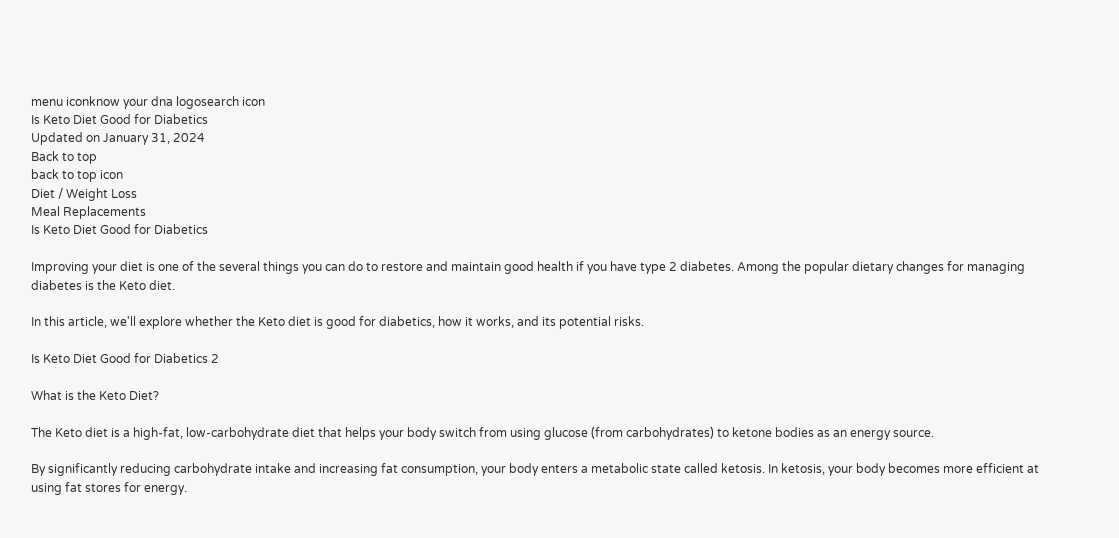menu iconknow your dna logosearch icon
Is Keto Diet Good for Diabetics
Updated on January 31, 2024
Back to top
back to top icon
Diet / Weight Loss
Meal Replacements
Is Keto Diet Good for Diabetics

Improving your diet is one of the several things you can do to restore and maintain good health if you have type 2 diabetes. Among the popular dietary changes for managing diabetes is the Keto diet.

In this article, we'll explore whether the Keto diet is good for diabetics, how it works, and its potential risks.

Is Keto Diet Good for Diabetics 2

What is the Keto Diet?

The Keto diet is a high-fat, low-carbohydrate diet that helps your body switch from using glucose (from carbohydrates) to ketone bodies as an energy source.

By significantly reducing carbohydrate intake and increasing fat consumption, your body enters a metabolic state called ketosis. In ketosis, your body becomes more efficient at using fat stores for energy.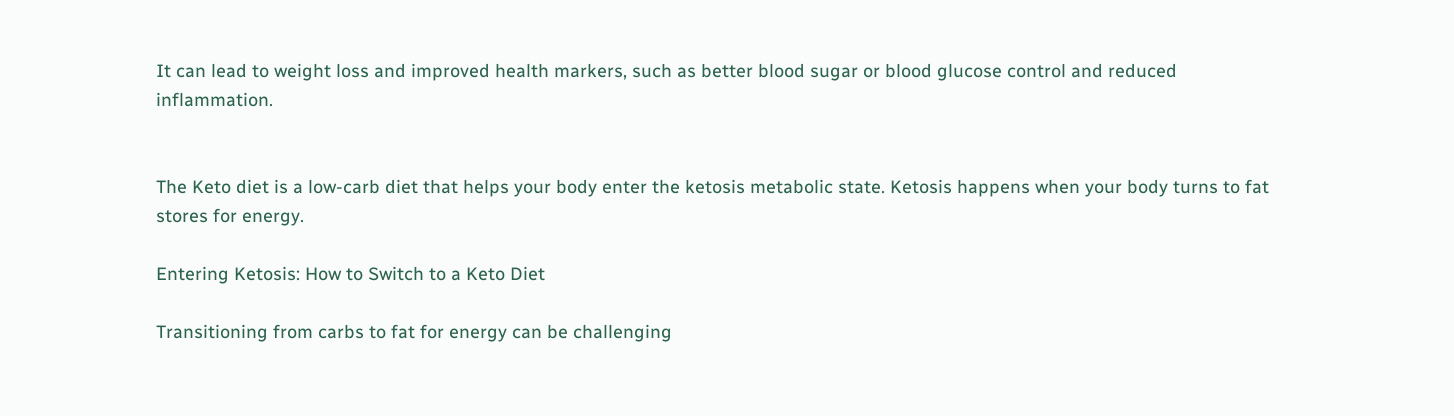It can lead to weight loss and improved health markers, such as better blood sugar or blood glucose control and reduced inflammation.


The Keto diet is a low-carb diet that helps your body enter the ketosis metabolic state. Ketosis happens when your body turns to fat stores for energy.

Entering Ketosis: How to Switch to a Keto Diet

Transitioning from carbs to fat for energy can be challenging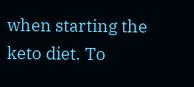when starting the keto diet. To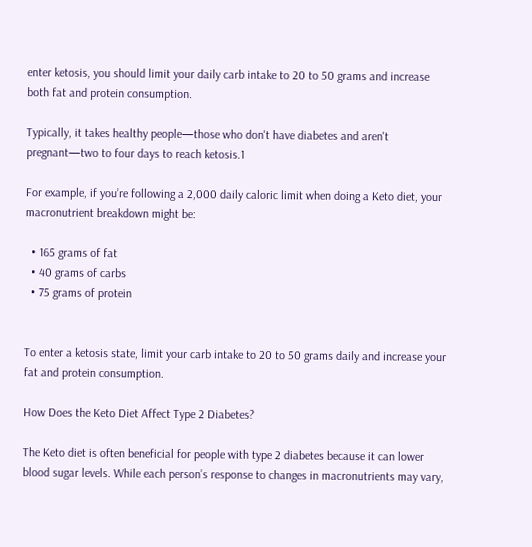enter ketosis, you should limit your daily carb intake to 20 to 50 grams and increase both fat and protein consumption.

Typically, it takes healthy people—those who don't have diabetes and aren't pregnant—two to four days to reach ketosis.1

For example, if you’re following a 2,000 daily caloric limit when doing a Keto diet, your macronutrient breakdown might be:

  • 165 grams of fat
  • 40 grams of carbs
  • 75 grams of protein


To enter a ketosis state, limit your carb intake to 20 to 50 grams daily and increase your fat and protein consumption.

How Does the Keto Diet Affect Type 2 Diabetes?

The Keto diet is often beneficial for people with type 2 diabetes because it can lower blood sugar levels. While each person’s response to changes in macronutrients may vary,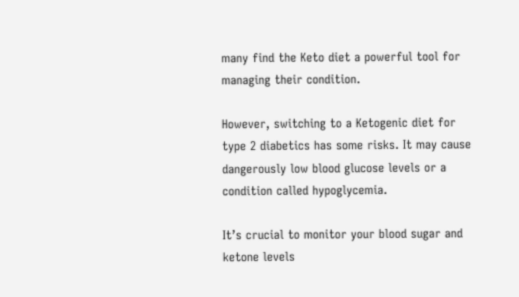many find the Keto diet a powerful tool for managing their condition.

However, switching to a Ketogenic diet for type 2 diabetics has some risks. It may cause dangerously low blood glucose levels or a condition called hypoglycemia.

It’s crucial to monitor your blood sugar and ketone levels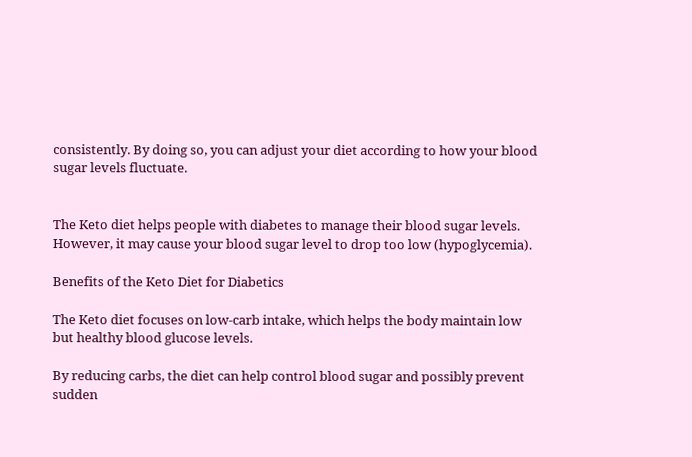consistently. By doing so, you can adjust your diet according to how your blood sugar levels fluctuate.


The Keto diet helps people with diabetes to manage their blood sugar levels. However, it may cause your blood sugar level to drop too low (hypoglycemia).

Benefits of the Keto Diet for Diabetics

The Keto diet focuses on low-carb intake, which helps the body maintain low but healthy blood glucose levels.

By reducing carbs, the diet can help control blood sugar and possibly prevent sudden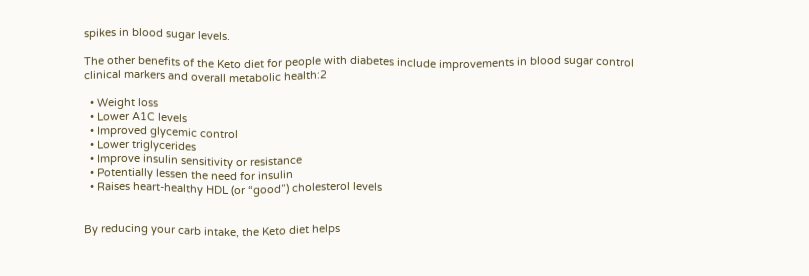spikes in blood sugar levels.

The other benefits of the Keto diet for people with diabetes include improvements in blood sugar control clinical markers and overall metabolic health:2

  • Weight loss
  • Lower A1C levels
  • Improved glycemic control
  • Lower triglycerides
  • Improve insulin sensitivity or resistance
  • Potentially lessen the need for insulin
  • Raises heart-healthy HDL (or “good”) cholesterol levels


By reducing your carb intake, the Keto diet helps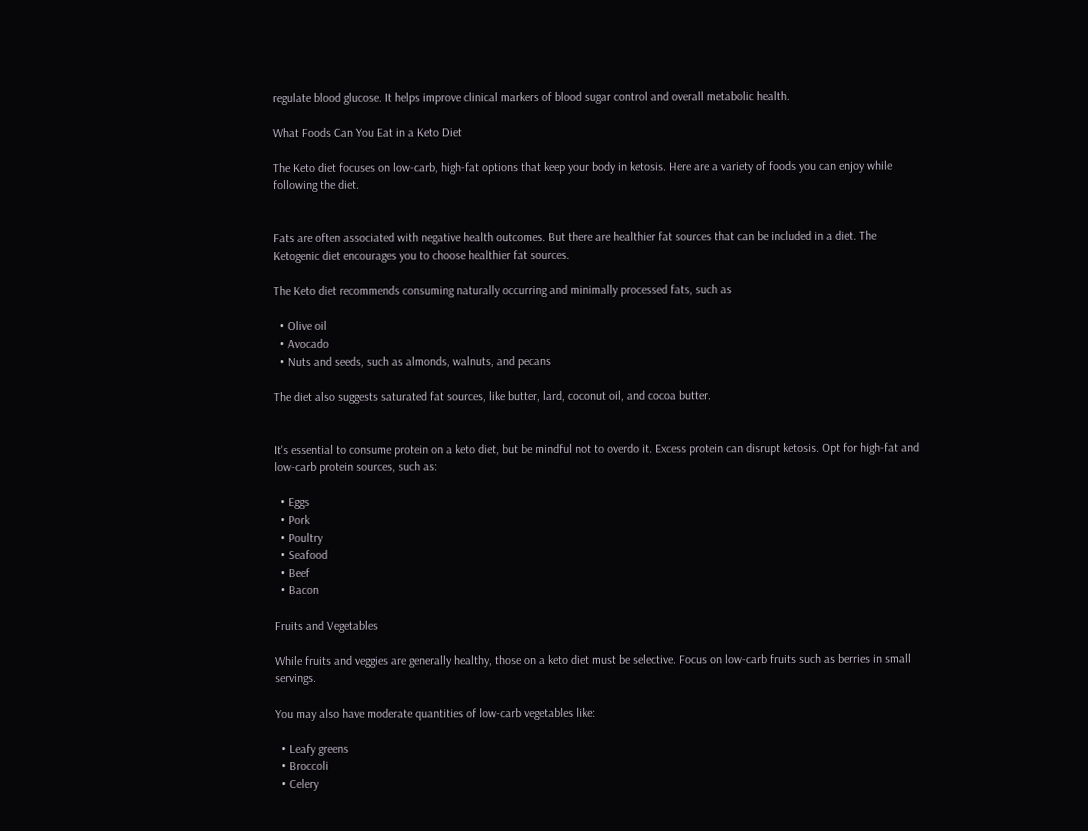regulate blood glucose. It helps improve clinical markers of blood sugar control and overall metabolic health.

What Foods Can You Eat in a Keto Diet

The Keto diet focuses on low-carb, high-fat options that keep your body in ketosis. Here are a variety of foods you can enjoy while following the diet.


Fats are often associated with negative health outcomes. But there are healthier fat sources that can be included in a diet. The Ketogenic diet encourages you to choose healthier fat sources.

The Keto diet recommends consuming naturally occurring and minimally processed fats, such as

  • Olive oil
  • Avocado
  • Nuts and seeds, such as almonds, walnuts, and pecans

The diet also suggests saturated fat sources, like butter, lard, coconut oil, and cocoa butter.


It's essential to consume protein on a keto diet, but be mindful not to overdo it. Excess protein can disrupt ketosis. Opt for high-fat and low-carb protein sources, such as:

  • Eggs
  • Pork
  • Poultry
  • Seafood
  • Beef
  • Bacon

Fruits and Vegetables

While fruits and veggies are generally healthy, those on a keto diet must be selective. Focus on low-carb fruits such as berries in small servings.

You may also have moderate quantities of low-carb vegetables like:

  • Leafy greens
  • Broccoli
  • Celery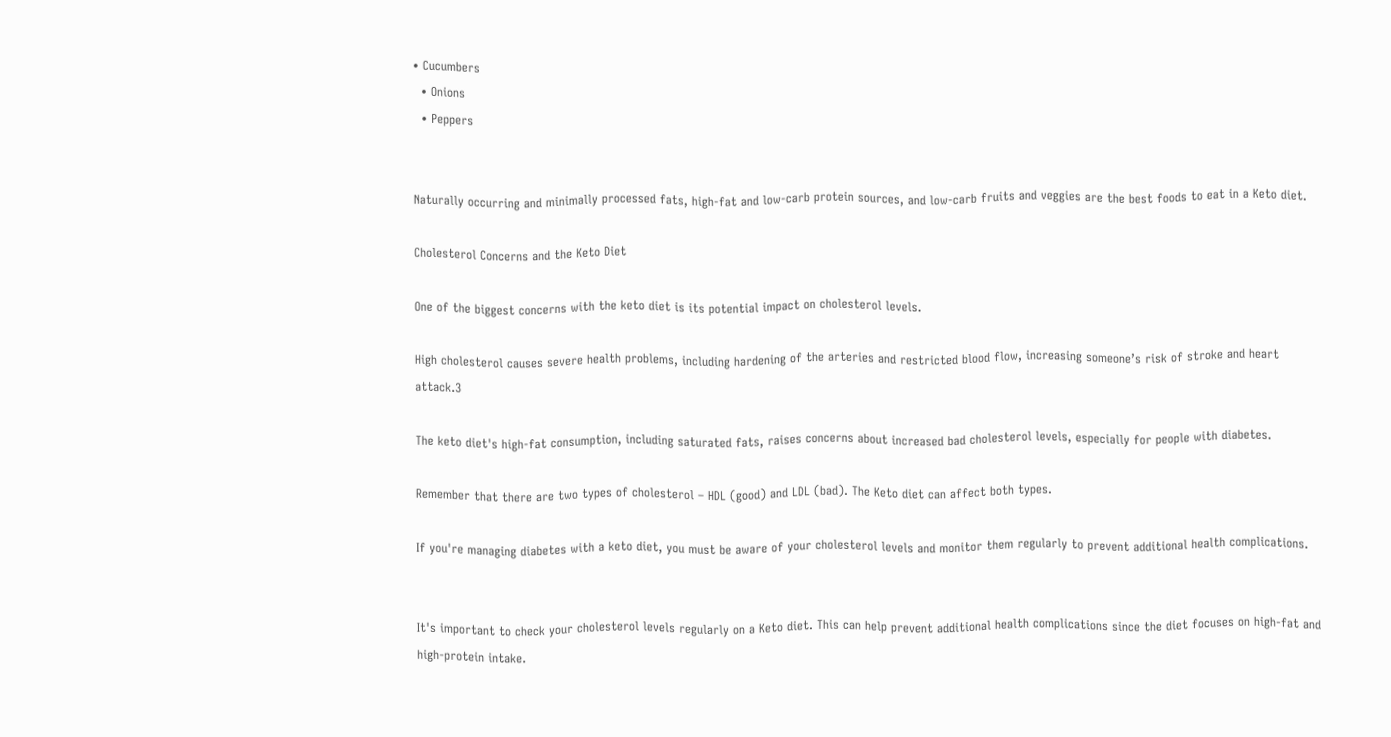• Cucumbers
  • Onions
  • Peppers


Naturally occurring and minimally processed fats, high-fat and low-carb protein sources, and low-carb fruits and veggies are the best foods to eat in a Keto diet.

Cholesterol Concerns and the Keto Diet

One of the biggest concerns with the keto diet is its potential impact on cholesterol levels.

High cholesterol causes severe health problems, including hardening of the arteries and restricted blood flow, increasing someone’s risk of stroke and heart attack.3

The keto diet's high-fat consumption, including saturated fats, raises concerns about increased bad cholesterol levels, especially for people with diabetes.

Remember that there are two types of cholesterol – HDL (good) and LDL (bad). The Keto diet can affect both types.

If you're managing diabetes with a keto diet, you must be aware of your cholesterol levels and monitor them regularly to prevent additional health complications.


It's important to check your cholesterol levels regularly on a Keto diet. This can help prevent additional health complications since the diet focuses on high-fat and high-protein intake.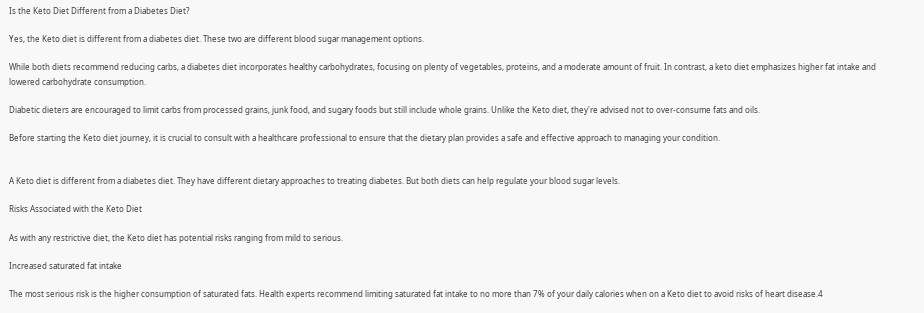Is the Keto Diet Different from a Diabetes Diet?

Yes, the Keto diet is different from a diabetes diet. These two are different blood sugar management options.

While both diets recommend reducing carbs, a diabetes diet incorporates healthy carbohydrates, focusing on plenty of vegetables, proteins, and a moderate amount of fruit. In contrast, a keto diet emphasizes higher fat intake and lowered carbohydrate consumption.

Diabetic dieters are encouraged to limit carbs from processed grains, junk food, and sugary foods but still include whole grains. Unlike the Keto diet, they're advised not to over-consume fats and oils.

Before starting the Keto diet journey, it is crucial to consult with a healthcare professional to ensure that the dietary plan provides a safe and effective approach to managing your condition.


A Keto diet is different from a diabetes diet. They have different dietary approaches to treating diabetes. But both diets can help regulate your blood sugar levels.

Risks Associated with the Keto Diet

As with any restrictive diet, the Keto diet has potential risks ranging from mild to serious.

Increased saturated fat intake

The most serious risk is the higher consumption of saturated fats. Health experts recommend limiting saturated fat intake to no more than 7% of your daily calories when on a Keto diet to avoid risks of heart disease.4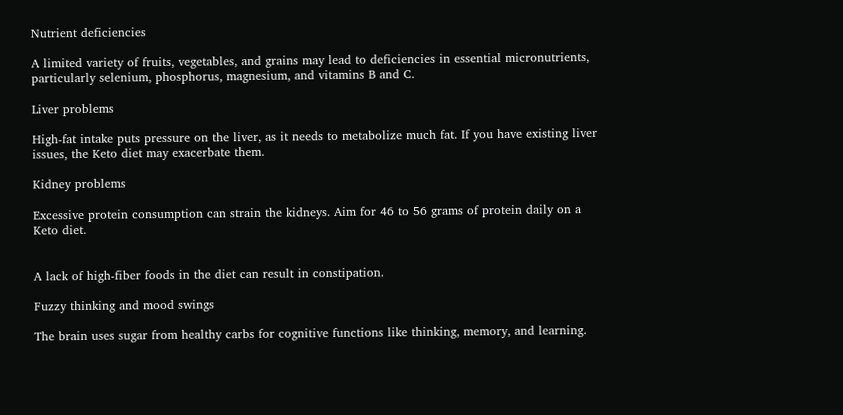Nutrient deficiencies

A limited variety of fruits, vegetables, and grains may lead to deficiencies in essential micronutrients, particularly selenium, phosphorus, magnesium, and vitamins B and C.

Liver problems

High-fat intake puts pressure on the liver, as it needs to metabolize much fat. If you have existing liver issues, the Keto diet may exacerbate them.

Kidney problems

Excessive protein consumption can strain the kidneys. Aim for 46 to 56 grams of protein daily on a Keto diet.


A lack of high-fiber foods in the diet can result in constipation.

Fuzzy thinking and mood swings

The brain uses sugar from healthy carbs for cognitive functions like thinking, memory, and learning.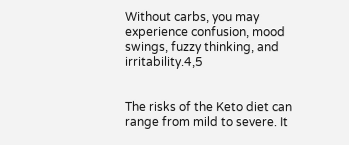Without carbs, you may experience confusion, mood swings, fuzzy thinking, and irritability.4,5


The risks of the Keto diet can range from mild to severe. It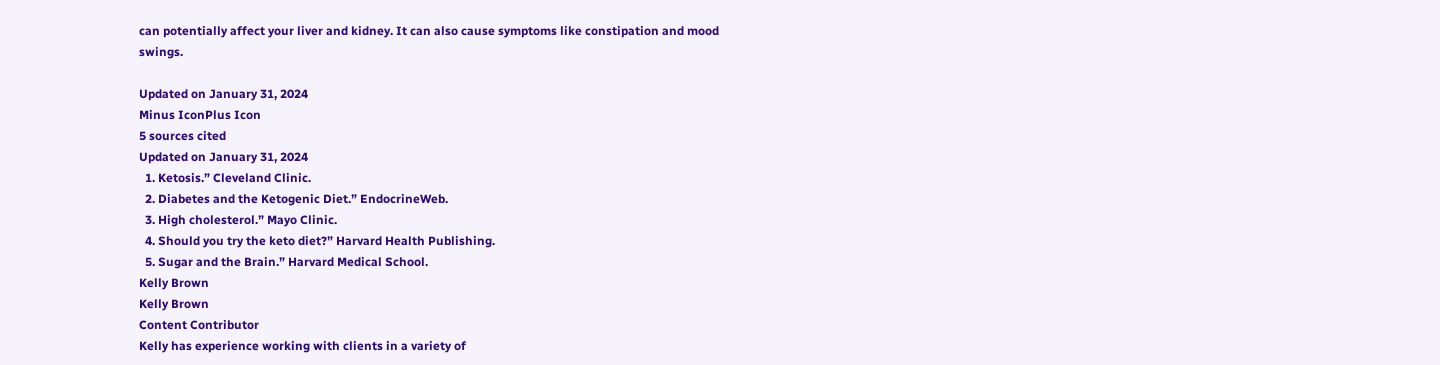can potentially affect your liver and kidney. It can also cause symptoms like constipation and mood swings.

Updated on January 31, 2024
Minus IconPlus Icon
5 sources cited
Updated on January 31, 2024
  1. Ketosis.” Cleveland Clinic.
  2. Diabetes and the Ketogenic Diet.” EndocrineWeb.
  3. High cholesterol.” Mayo Clinic.
  4. Should you try the keto diet?” Harvard Health Publishing.
  5. Sugar and the Brain.” Harvard Medical School.
Kelly Brown
Kelly Brown
Content Contributor
Kelly has experience working with clients in a variety of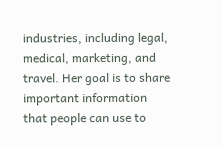industries, including legal, medical, marketing, and travel. Her goal is to share important information that people can use to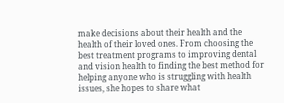make decisions about their health and the health of their loved ones. From choosing the best treatment programs to improving dental and vision health to finding the best method for helping anyone who is struggling with health issues, she hopes to share what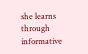she learns through informative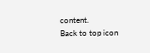content.
Back to top icon